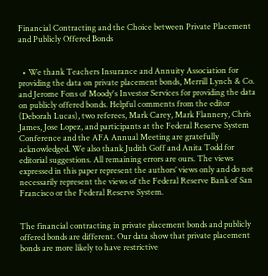Financial Contracting and the Choice between Private Placement and Publicly Offered Bonds


  • We thank Teachers Insurance and Annuity Association for providing the data on private placement bonds, Merrill Lynch & Co. and Jerome Fons of Moody's Investor Services for providing the data on publicly offered bonds. Helpful comments from the editor (Deborah Lucas), two referees, Mark Carey, Mark Flannery, Chris James, Jose Lopez, and participants at the Federal Reserve System Conference and the AFA Annual Meeting are gratefully acknowledged. We also thank Judith Goff and Anita Todd for editorial suggestions. All remaining errors are ours. The views expressed in this paper represent the authors’ views only and do not necessarily represent the views of the Federal Reserve Bank of San Francisco or the Federal Reserve System.


The financial contracting in private placement bonds and publicly offered bonds are different. Our data show that private placement bonds are more likely to have restrictive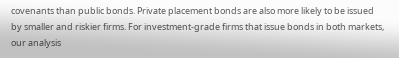covenants than public bonds. Private placement bonds are also more likely to be issued by smaller and riskier firms. For investment-grade firms that issue bonds in both markets, our analysis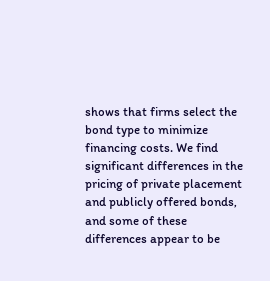shows that firms select the bond type to minimize financing costs. We find significant differences in the pricing of private placement and publicly offered bonds, and some of these differences appear to be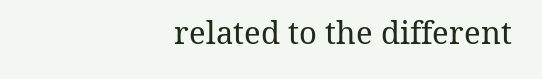related to the different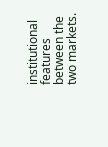institutional features between the two markets.